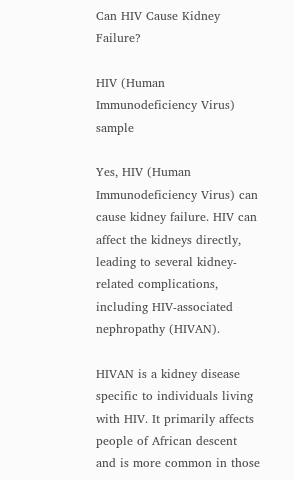Can HIV Cause Kidney Failure?

HIV (Human Immunodeficiency Virus) sample

Yes, HIV (Human Immunodeficiency Virus) can cause kidney failure. HIV can affect the kidneys directly, leading to several kidney-related complications, including HIV-associated nephropathy (HIVAN).

HIVAN is a kidney disease specific to individuals living with HIV. It primarily affects people of African descent and is more common in those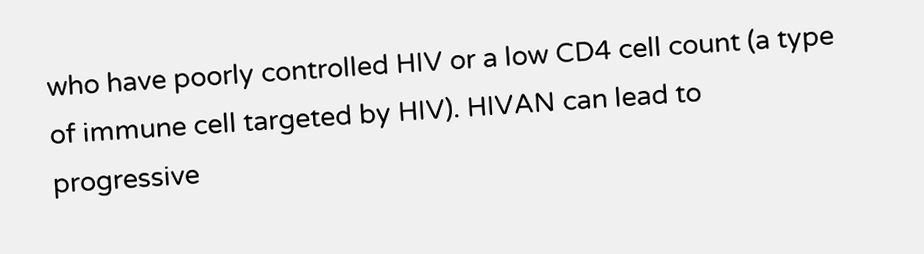who have poorly controlled HIV or a low CD4 cell count (a type of immune cell targeted by HIV). HIVAN can lead to progressive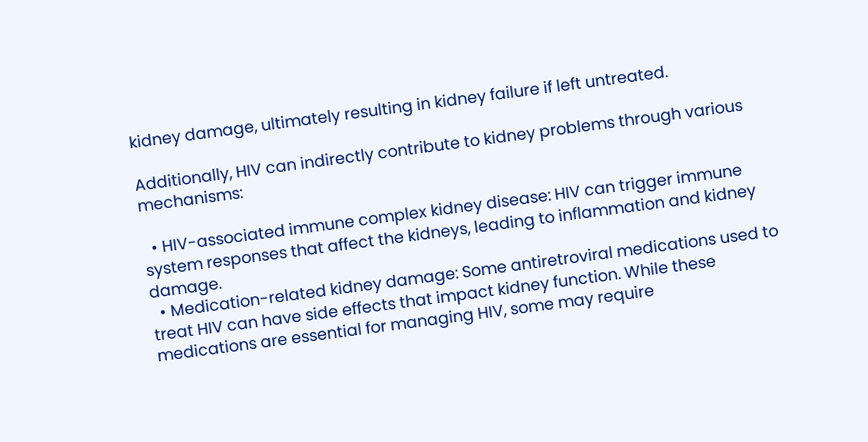kidney damage, ultimately resulting in kidney failure if left untreated.

Additionally, HIV can indirectly contribute to kidney problems through various mechanisms:

  • HIV-associated immune complex kidney disease: HIV can trigger immune system responses that affect the kidneys, leading to inflammation and kidney damage.
  • Medication-related kidney damage: Some antiretroviral medications used to treat HIV can have side effects that impact kidney function. While these medications are essential for managing HIV, some may require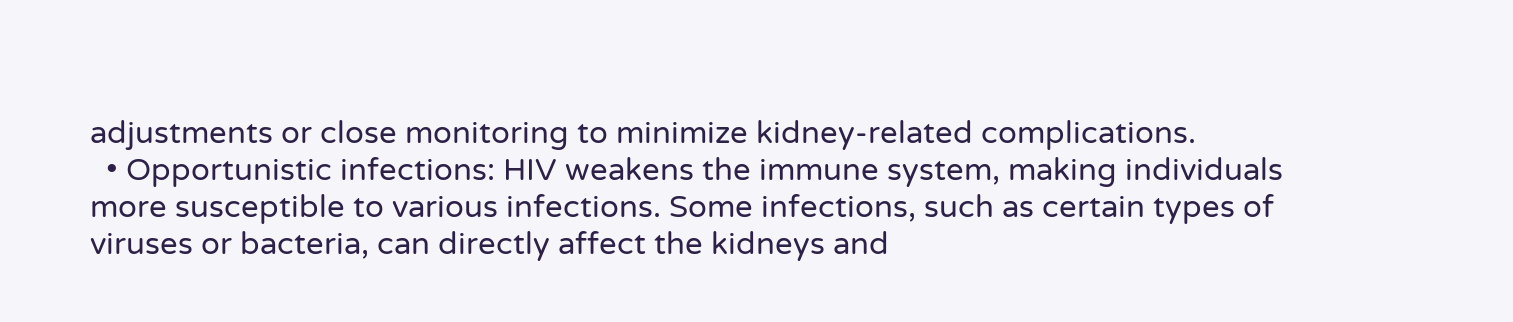adjustments or close monitoring to minimize kidney-related complications.
  • Opportunistic infections: HIV weakens the immune system, making individuals more susceptible to various infections. Some infections, such as certain types of viruses or bacteria, can directly affect the kidneys and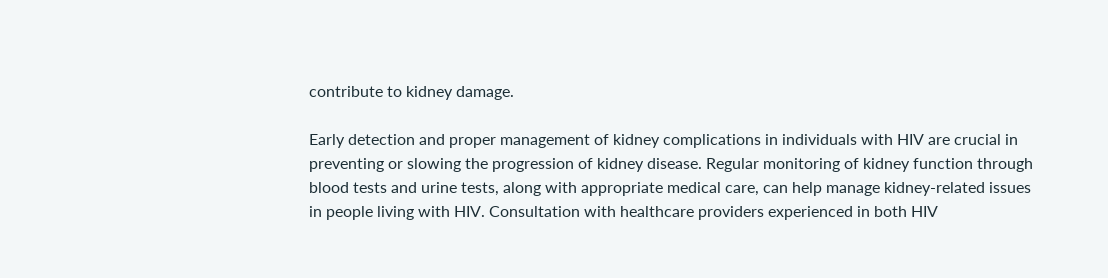contribute to kidney damage.

Early detection and proper management of kidney complications in individuals with HIV are crucial in preventing or slowing the progression of kidney disease. Regular monitoring of kidney function through blood tests and urine tests, along with appropriate medical care, can help manage kidney-related issues in people living with HIV. Consultation with healthcare providers experienced in both HIV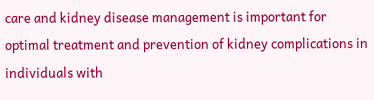care and kidney disease management is important for optimal treatment and prevention of kidney complications in individuals with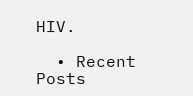HIV.

  • Recent Posts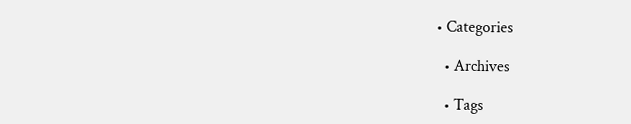• Categories

  • Archives

  • Tags